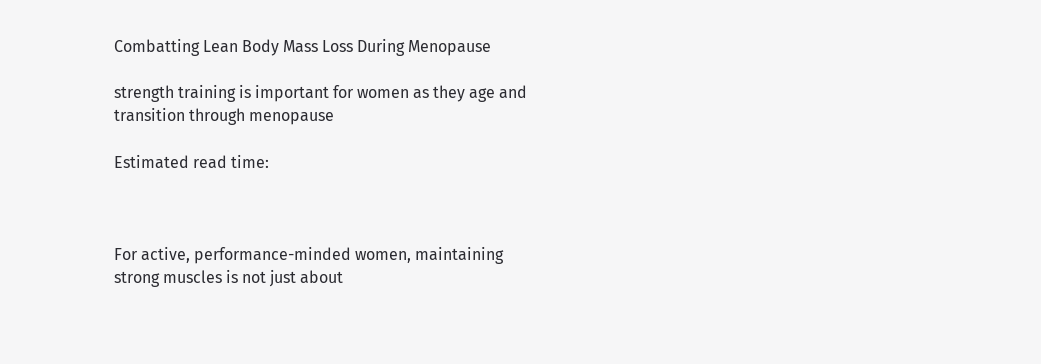Combatting Lean Body Mass Loss During Menopause

strength training is important for women as they age and transition through menopause

Estimated read time:



For active, performance-minded women, maintaining strong muscles is not just about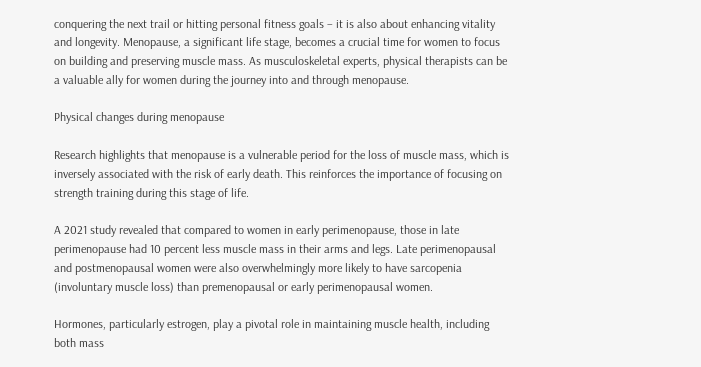conquering the next trail or hitting personal fitness goals – it is also about enhancing vitality and longevity. Menopause, a significant life stage, becomes a crucial time for women to focus on building and preserving muscle mass. As musculoskeletal experts, physical therapists can be a valuable ally for women during the journey into and through menopause.

Physical changes during menopause

Research highlights that menopause is a vulnerable period for the loss of muscle mass, which is inversely associated with the risk of early death. This reinforces the importance of focusing on strength training during this stage of life.

A 2021 study revealed that compared to women in early perimenopause, those in late perimenopause had 10 percent less muscle mass in their arms and legs. Late perimenopausal and postmenopausal women were also overwhelmingly more likely to have sarcopenia (involuntary muscle loss) than premenopausal or early perimenopausal women.

Hormones, particularly estrogen, play a pivotal role in maintaining muscle health, including both mass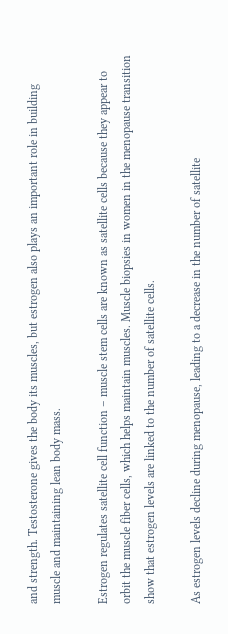and strength. Testosterone gives the body its muscles, but estrogen also plays an important role in building muscle and maintaining lean body mass.

Estrogen regulates satellite cell function – muscle stem cells are known as satellite cells because they appear to orbit the muscle fiber cells, which helps maintain muscles. Muscle biopsies in women in the menopause transition show that estrogen levels are linked to the number of satellite cells.

As estrogen levels decline during menopause, leading to a decrease in the number of satellite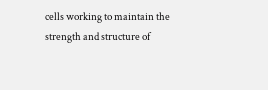cells working to maintain the strength and structure of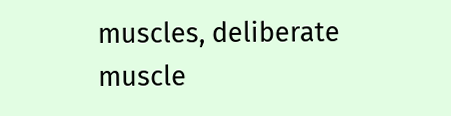muscles, deliberate muscle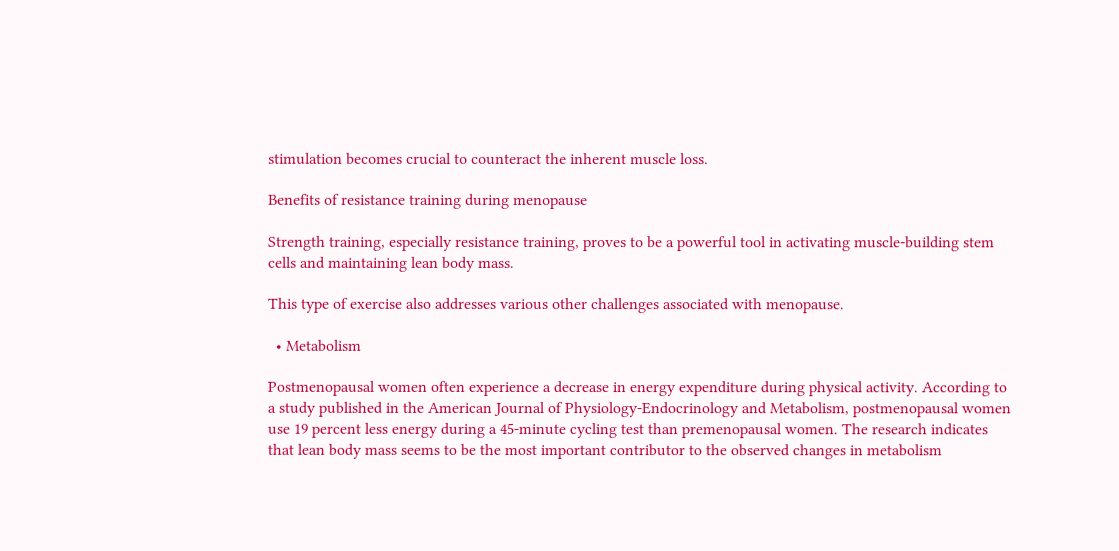stimulation becomes crucial to counteract the inherent muscle loss.

Benefits of resistance training during menopause

Strength training, especially resistance training, proves to be a powerful tool in activating muscle-building stem cells and maintaining lean body mass.

This type of exercise also addresses various other challenges associated with menopause.

  • Metabolism

Postmenopausal women often experience a decrease in energy expenditure during physical activity. According to a study published in the American Journal of Physiology-Endocrinology and Metabolism, postmenopausal women use 19 percent less energy during a 45-minute cycling test than premenopausal women. The research indicates that lean body mass seems to be the most important contributor to the observed changes in metabolism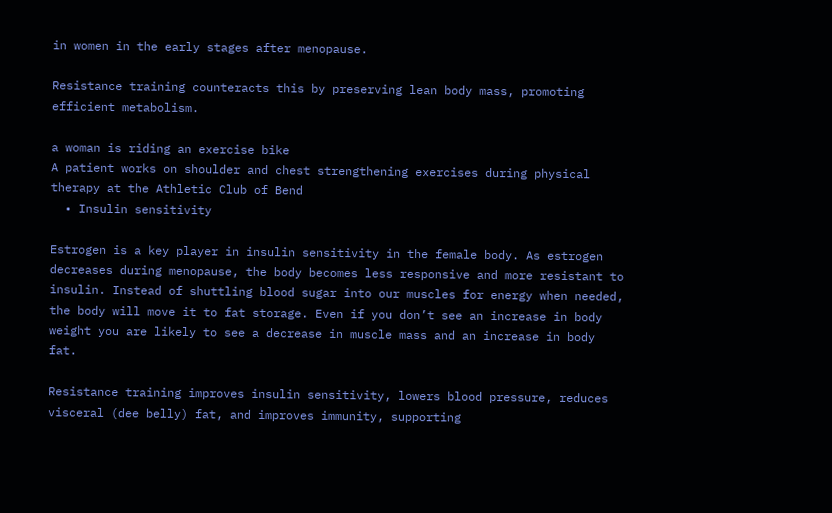in women in the early stages after menopause.

Resistance training counteracts this by preserving lean body mass, promoting efficient metabolism.

a woman is riding an exercise bike
A patient works on shoulder and chest strengthening exercises during physical therapy at the Athletic Club of Bend
  • Insulin sensitivity

Estrogen is a key player in insulin sensitivity in the female body. As estrogen decreases during menopause, the body becomes less responsive and more resistant to insulin. Instead of shuttling blood sugar into our muscles for energy when needed, the body will move it to fat storage. Even if you don’t see an increase in body weight you are likely to see a decrease in muscle mass and an increase in body fat.

Resistance training improves insulin sensitivity, lowers blood pressure, reduces visceral (dee belly) fat, and improves immunity, supporting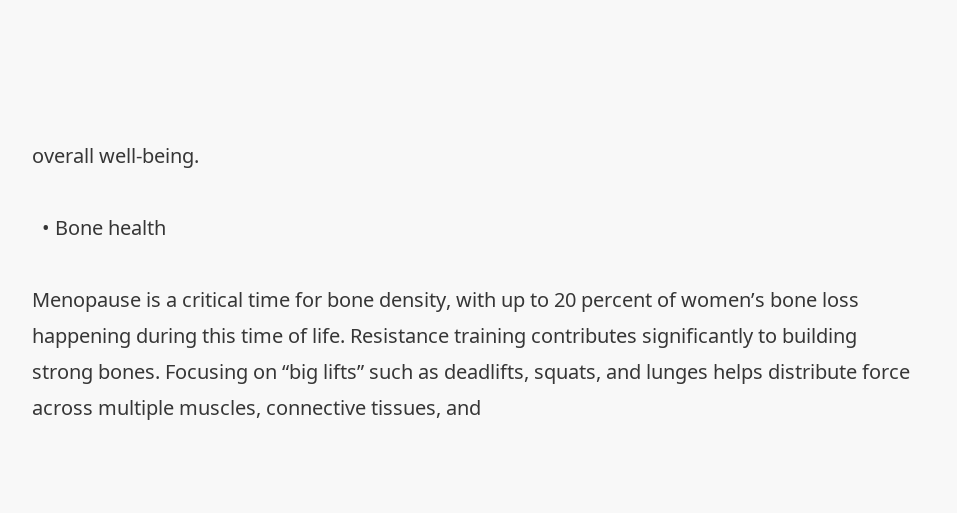overall well-being.

  • Bone health

Menopause is a critical time for bone density, with up to 20 percent of women’s bone loss happening during this time of life. Resistance training contributes significantly to building strong bones. Focusing on “big lifts” such as deadlifts, squats, and lunges helps distribute force across multiple muscles, connective tissues, and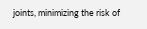joints, minimizing the risk of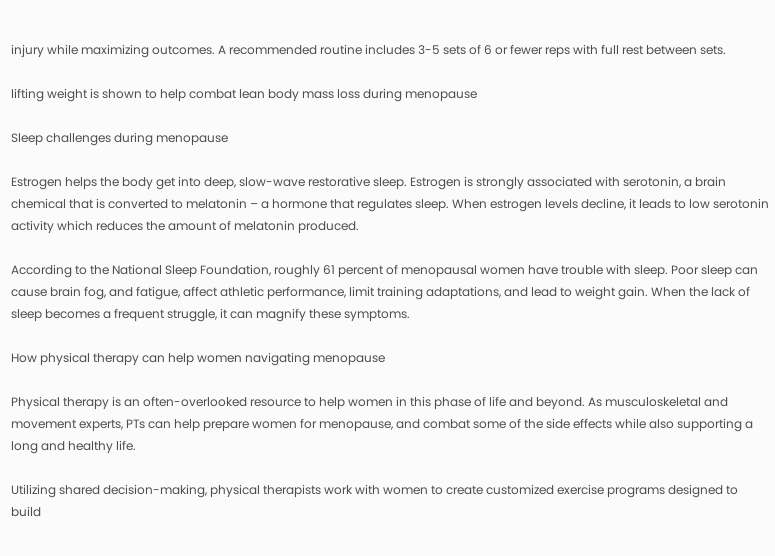injury while maximizing outcomes. A recommended routine includes 3-5 sets of 6 or fewer reps with full rest between sets.

lifting weight is shown to help combat lean body mass loss during menopause

Sleep challenges during menopause

Estrogen helps the body get into deep, slow-wave restorative sleep. Estrogen is strongly associated with serotonin, a brain chemical that is converted to melatonin – a hormone that regulates sleep. When estrogen levels decline, it leads to low serotonin activity which reduces the amount of melatonin produced.

According to the National Sleep Foundation, roughly 61 percent of menopausal women have trouble with sleep. Poor sleep can cause brain fog, and fatigue, affect athletic performance, limit training adaptations, and lead to weight gain. When the lack of sleep becomes a frequent struggle, it can magnify these symptoms.

How physical therapy can help women navigating menopause

Physical therapy is an often-overlooked resource to help women in this phase of life and beyond. As musculoskeletal and movement experts, PTs can help prepare women for menopause, and combat some of the side effects while also supporting a long and healthy life.

Utilizing shared decision-making, physical therapists work with women to create customized exercise programs designed to build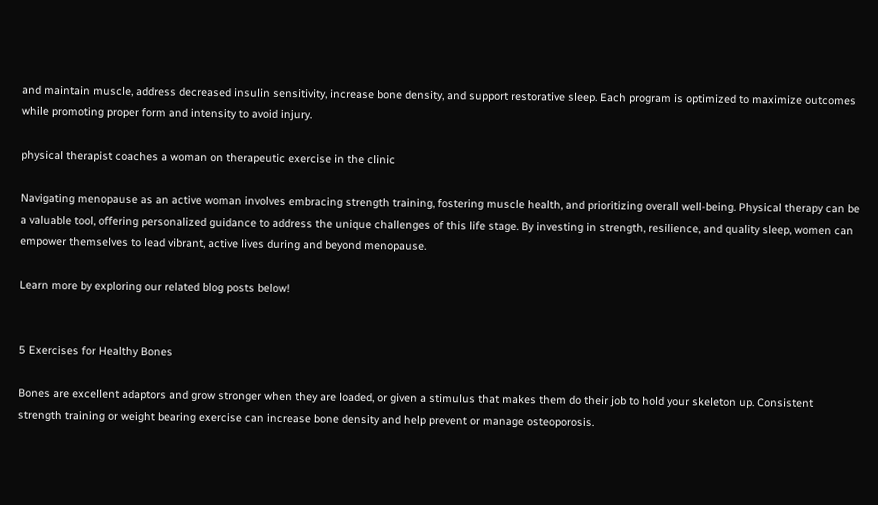and maintain muscle, address decreased insulin sensitivity, increase bone density, and support restorative sleep. Each program is optimized to maximize outcomes while promoting proper form and intensity to avoid injury.

physical therapist coaches a woman on therapeutic exercise in the clinic

Navigating menopause as an active woman involves embracing strength training, fostering muscle health, and prioritizing overall well-being. Physical therapy can be a valuable tool, offering personalized guidance to address the unique challenges of this life stage. By investing in strength, resilience, and quality sleep, women can empower themselves to lead vibrant, active lives during and beyond menopause.

Learn more by exploring our related blog posts below!


5 Exercises for Healthy Bones

Bones are excellent adaptors and grow stronger when they are loaded, or given a stimulus that makes them do their job to hold your skeleton up. Consistent strength training or weight bearing exercise can increase bone density and help prevent or manage osteoporosis.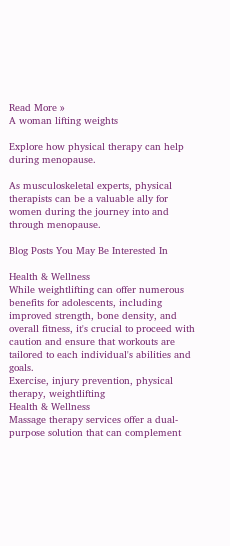Read More »
A woman lifting weights

Explore how physical therapy can help during menopause.

As musculoskeletal experts, physical therapists can be a valuable ally for women during the journey into and through menopause.

Blog Posts You May Be Interested In

Health & Wellness
While weightlifting can offer numerous benefits for adolescents, including improved strength, bone density, and overall fitness, it's crucial to proceed with caution and ensure that workouts are tailored to each individual's abilities and goals.
Exercise, injury prevention, physical therapy, weightlifting
Health & Wellness
Massage therapy services offer a dual-purpose solution that can complement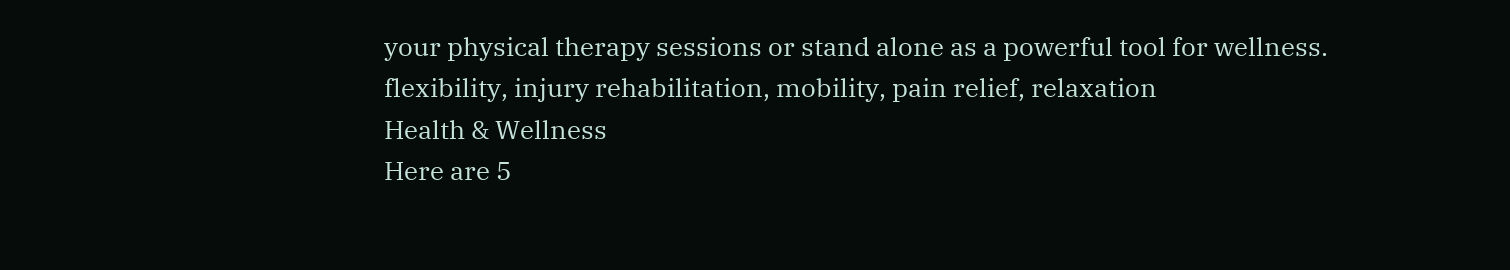your physical therapy sessions or stand alone as a powerful tool for wellness.
flexibility, injury rehabilitation, mobility, pain relief, relaxation
Health & Wellness
Here are 5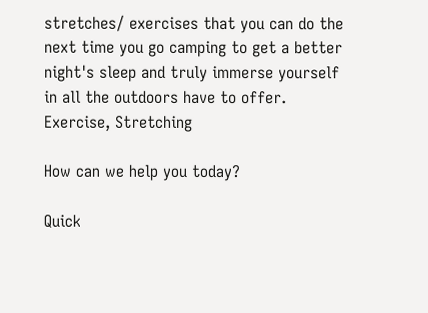stretches/ exercises that you can do the next time you go camping to get a better night's sleep and truly immerse yourself in all the outdoors have to offer.
Exercise, Stretching

How can we help you today?

Quick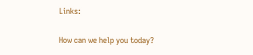Links:

How can we help you today?